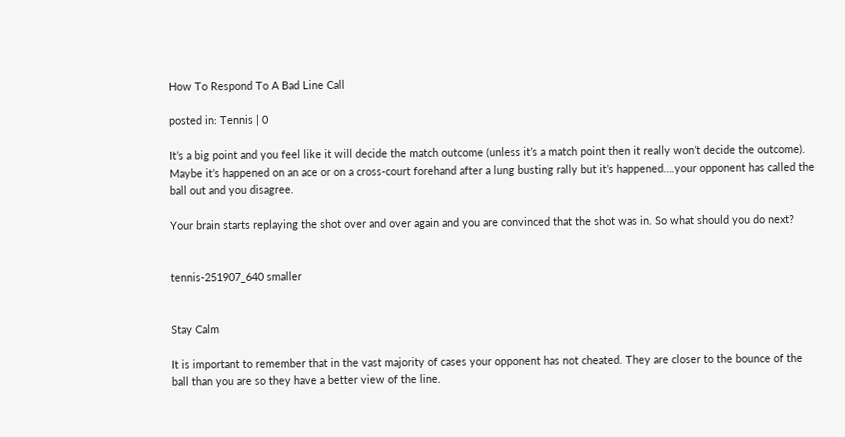How To Respond To A Bad Line Call

posted in: Tennis | 0

It’s a big point and you feel like it will decide the match outcome (unless it’s a match point then it really won’t decide the outcome). Maybe it’s happened on an ace or on a cross-court forehand after a lung busting rally but it’s happened….your opponent has called the ball out and you disagree.

Your brain starts replaying the shot over and over again and you are convinced that the shot was in. So what should you do next?


tennis-251907_640 smaller


Stay Calm

It is important to remember that in the vast majority of cases your opponent has not cheated. They are closer to the bounce of the ball than you are so they have a better view of the line.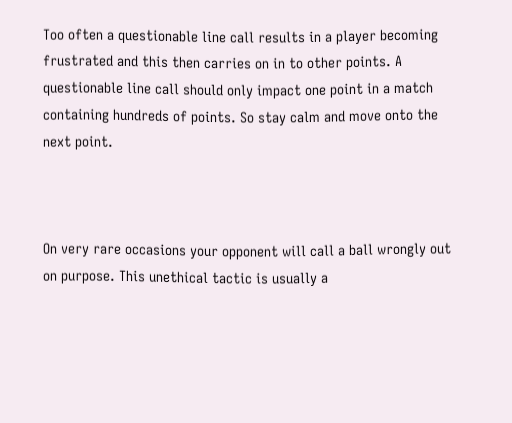Too often a questionable line call results in a player becoming frustrated and this then carries on in to other points. A questionable line call should only impact one point in a match containing hundreds of points. So stay calm and move onto the next point.



On very rare occasions your opponent will call a ball wrongly out on purpose. This unethical tactic is usually a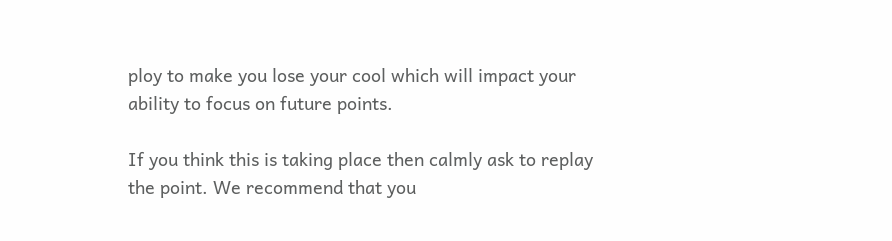ploy to make you lose your cool which will impact your ability to focus on future points.

If you think this is taking place then calmly ask to replay the point. We recommend that you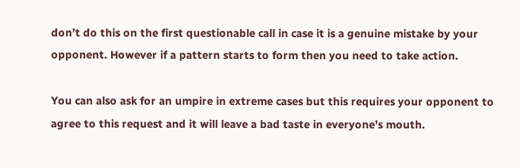don’t do this on the first questionable call in case it is a genuine mistake by your opponent. However if a pattern starts to form then you need to take action.

You can also ask for an umpire in extreme cases but this requires your opponent to agree to this request and it will leave a bad taste in everyone’s mouth.